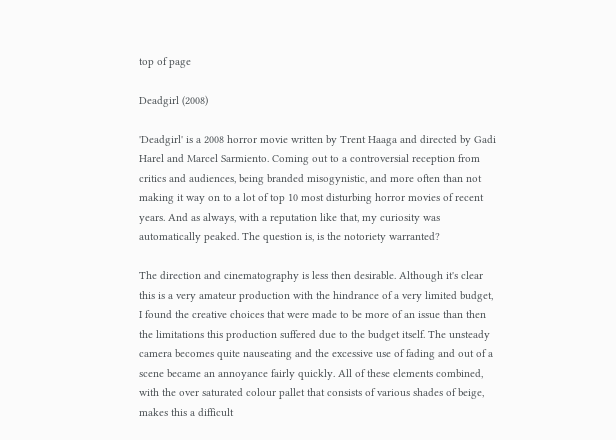top of page

Deadgirl (2008)

'Deadgirl' is a 2008 horror movie written by Trent Haaga and directed by Gadi Harel and Marcel Sarmiento. Coming out to a controversial reception from critics and audiences, being branded misogynistic, and more often than not making it way on to a lot of top 10 most disturbing horror movies of recent years. And as always, with a reputation like that, my curiosity was automatically peaked. The question is, is the notoriety warranted?

The direction and cinematography is less then desirable. Although it's clear this is a very amateur production with the hindrance of a very limited budget, I found the creative choices that were made to be more of an issue than then the limitations this production suffered due to the budget itself. The unsteady camera becomes quite nauseating and the excessive use of fading and out of a scene became an annoyance fairly quickly. All of these elements combined, with the over saturated colour pallet that consists of various shades of beige, makes this a difficult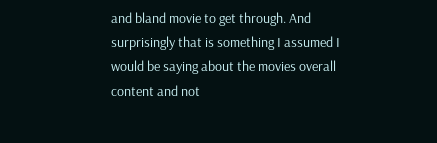and bland movie to get through. And surprisingly that is something I assumed I would be saying about the movies overall content and not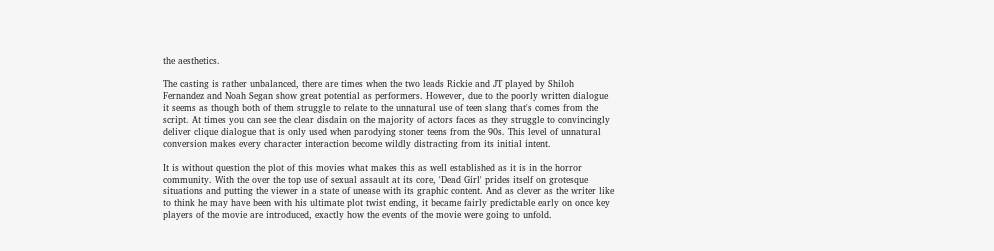the aesthetics.

The casting is rather unbalanced, there are times when the two leads Rickie and JT played by Shiloh Fernandez and Noah Segan show great potential as performers. However, due to the poorly written dialogue it seems as though both of them struggle to relate to the unnatural use of teen slang that's comes from the script. At times you can see the clear disdain on the majority of actors faces as they struggle to convincingly deliver clique dialogue that is only used when parodying stoner teens from the 90s. This level of unnatural conversion makes every character interaction become wildly distracting from its initial intent.

It is without question the plot of this movies what makes this as well established as it is in the horror community. With the over the top use of sexual assault at its core, 'Dead Girl' prides itself on grotesque situations and putting the viewer in a state of unease with its graphic content. And as clever as the writer like to think he may have been with his ultimate plot twist ending, it became fairly predictable early on once key players of the movie are introduced, exactly how the events of the movie were going to unfold.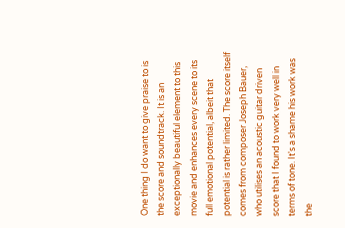One thing I do want to give praise to is the score and soundtrack. It is an exceptionally beautiful element to this movie and enhances every scene to its full emotional potential, albeit that potential is rather limited. The score itself comes from composer Joseph Bauer, who utilises an acoustic guitar driven score that I found to work very well in terms of tone. It's a shame his work was the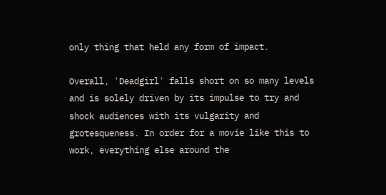only thing that held any form of impact.

Overall, 'Deadgirl' falls short on so many levels and is solely driven by its impulse to try and shock audiences with its vulgarity and grotesqueness. In order for a movie like this to work, everything else around the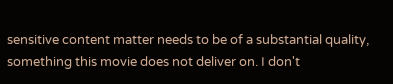sensitive content matter needs to be of a substantial quality, something this movie does not deliver on. I don't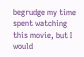begrudge my time spent watching this movie, but I would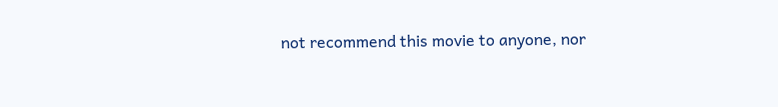not recommend this movie to anyone, nor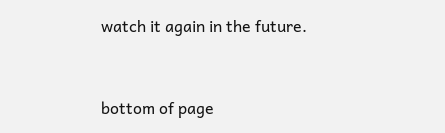watch it again in the future.



bottom of page